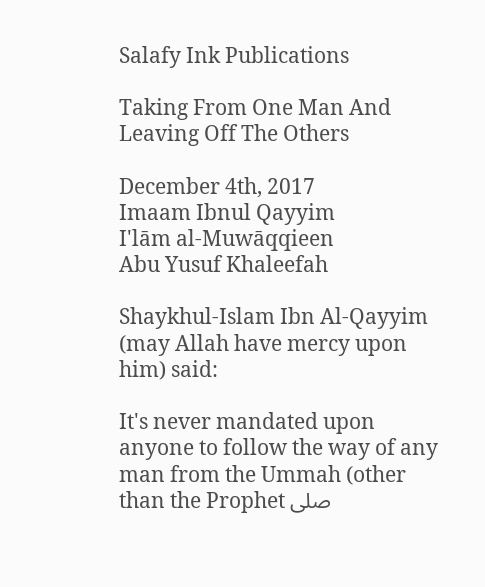Salafy Ink Publications

Taking From One Man And Leaving Off The Others

December 4th, 2017
Imaam Ibnul Qayyim
I'lām al-Muwāqqieen
Abu Yusuf Khaleefah

Shaykhul-Islam Ibn Al-Qayyim (may Allah have mercy upon him) said:

It's never mandated upon anyone to follow the way of any man from the Ummah (other than the Prophet صلى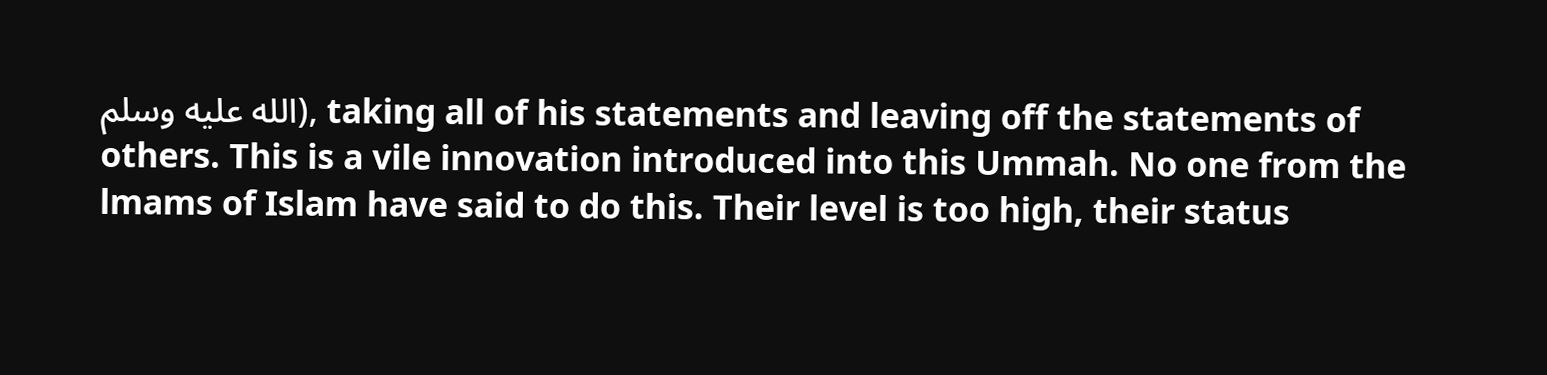الله عليه وسلم), taking all of his statements and leaving off the statements of others. This is a vile innovation introduced into this Ummah. No one from the lmams of Islam have said to do this. Their level is too high, their status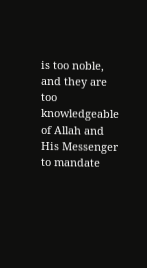is too noble, and they are too knowledgeable of Allah and His Messenger to mandate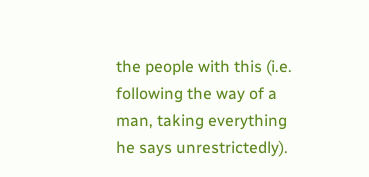the people with this (i.e. following the way of a man, taking everything he says unrestrictedly).